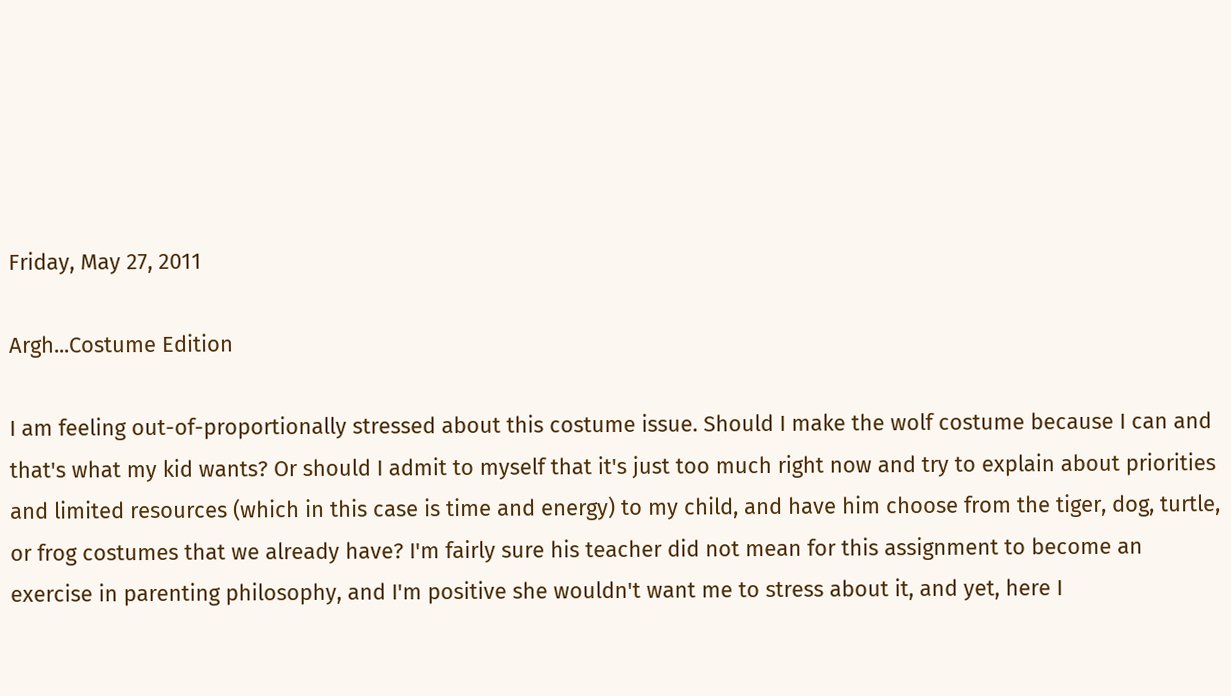Friday, May 27, 2011

Argh...Costume Edition

I am feeling out-of-proportionally stressed about this costume issue. Should I make the wolf costume because I can and that's what my kid wants? Or should I admit to myself that it's just too much right now and try to explain about priorities and limited resources (which in this case is time and energy) to my child, and have him choose from the tiger, dog, turtle, or frog costumes that we already have? I'm fairly sure his teacher did not mean for this assignment to become an exercise in parenting philosophy, and I'm positive she wouldn't want me to stress about it, and yet, here I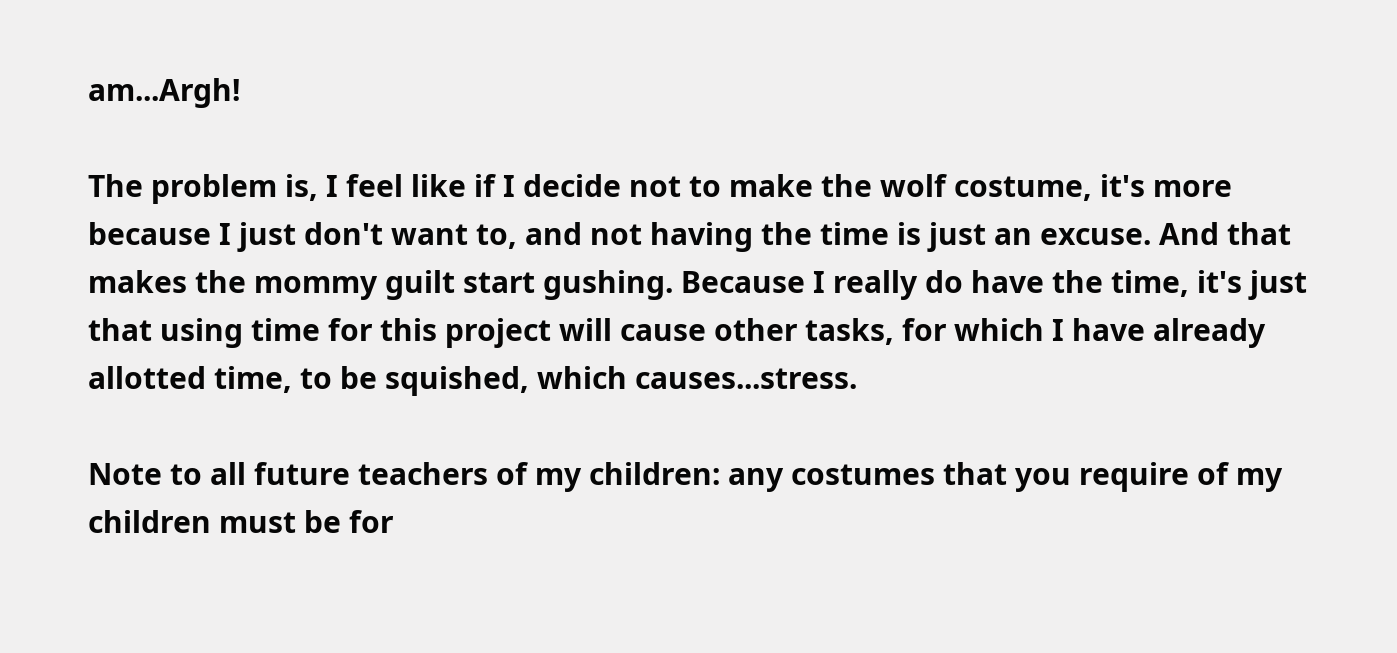am...Argh!

The problem is, I feel like if I decide not to make the wolf costume, it's more because I just don't want to, and not having the time is just an excuse. And that makes the mommy guilt start gushing. Because I really do have the time, it's just that using time for this project will cause other tasks, for which I have already allotted time, to be squished, which causes...stress.

Note to all future teachers of my children: any costumes that you require of my children must be for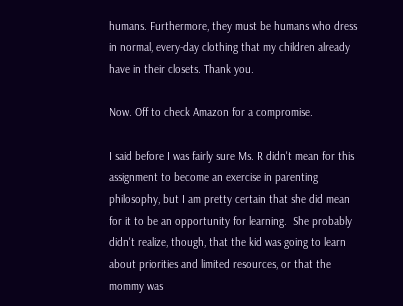humans. Furthermore, they must be humans who dress in normal, every-day clothing that my children already have in their closets. Thank you.

Now. Off to check Amazon for a compromise.

I said before I was fairly sure Ms. R didn't mean for this assignment to become an exercise in parenting philosophy, but I am pretty certain that she did mean for it to be an opportunity for learning.  She probably didn't realize, though, that the kid was going to learn about priorities and limited resources, or that the mommy was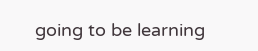going to be learning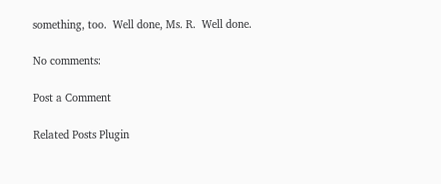something, too.  Well done, Ms. R.  Well done.

No comments:

Post a Comment

Related Posts Plugin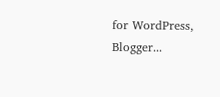for WordPress, Blogger...